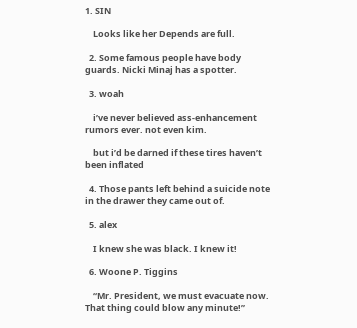1. SIN

    Looks like her Depends are full.

  2. Some famous people have body guards. Nicki Minaj has a spotter.

  3. woah

    i’ve never believed ass-enhancement rumors ever. not even kim.

    but i’d be darned if these tires haven’t been inflated

  4. Those pants left behind a suicide note in the drawer they came out of.

  5. alex

    I knew she was black. I knew it!

  6. Woone P. Tiggins

    “Mr. President, we must evacuate now. That thing could blow any minute!”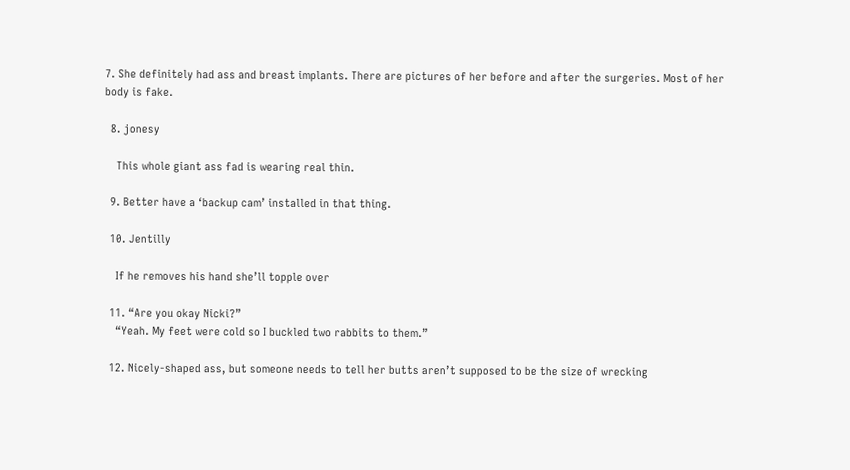7. She definitely had ass and breast implants. There are pictures of her before and after the surgeries. Most of her body is fake.

  8. jonesy

    This whole giant ass fad is wearing real thin.

  9. Better have a ‘backup cam’ installed in that thing.

  10. Jentilly

    If he removes his hand she’ll topple over

  11. “Are you okay Nicki?”
    “Yeah. My feet were cold so I buckled two rabbits to them.”

  12. Nicely-shaped ass, but someone needs to tell her butts aren’t supposed to be the size of wrecking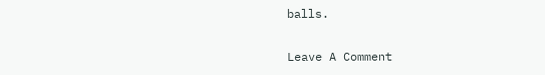balls.

Leave A Comment